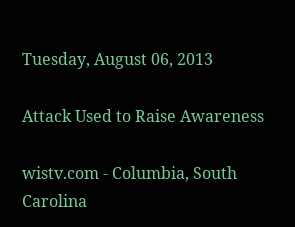Tuesday, August 06, 2013

Attack Used to Raise Awareness

wistv.com - Columbia, South Carolina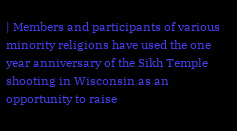| Members and participants of various minority religions have used the one year anniversary of the Sikh Temple shooting in Wisconsin as an opportunity to raise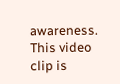awareness. This video clip is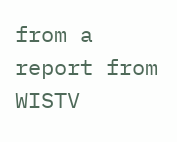from a report from WISTV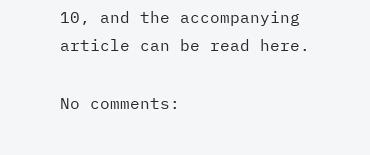10, and the accompanying article can be read here.

No comments: